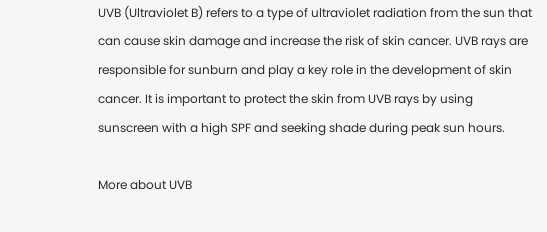UVB (Ultraviolet B) refers to a type of ultraviolet radiation from the sun that can cause skin damage and increase the risk of skin cancer. UVB rays are responsible for sunburn and play a key role in the development of skin cancer. It is important to protect the skin from UVB rays by using sunscreen with a high SPF and seeking shade during peak sun hours.

More about UVB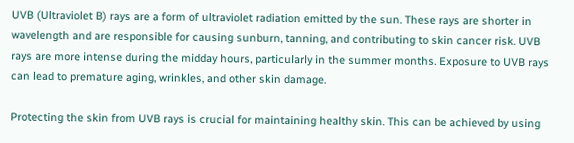UVB (Ultraviolet B) rays are a form of ultraviolet radiation emitted by the sun. These rays are shorter in wavelength and are responsible for causing sunburn, tanning, and contributing to skin cancer risk. UVB rays are more intense during the midday hours, particularly in the summer months. Exposure to UVB rays can lead to premature aging, wrinkles, and other skin damage.

Protecting the skin from UVB rays is crucial for maintaining healthy skin. This can be achieved by using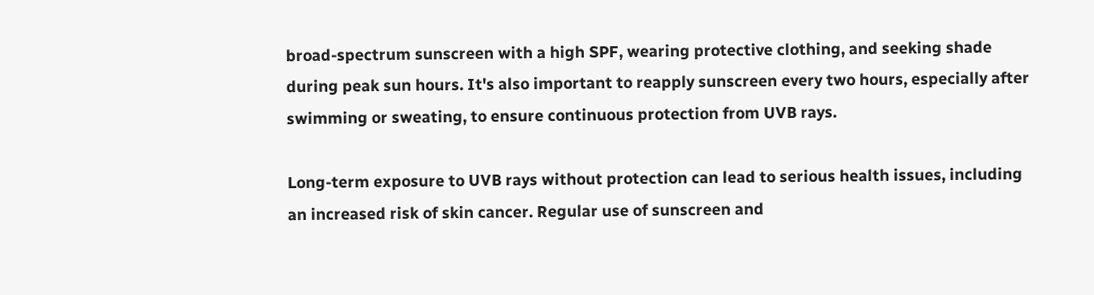broad-spectrum sunscreen with a high SPF, wearing protective clothing, and seeking shade during peak sun hours. It's also important to reapply sunscreen every two hours, especially after swimming or sweating, to ensure continuous protection from UVB rays.

Long-term exposure to UVB rays without protection can lead to serious health issues, including an increased risk of skin cancer. Regular use of sunscreen and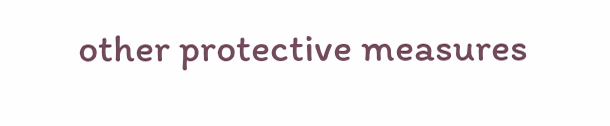other protective measures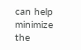can help minimize the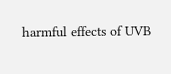harmful effects of UVB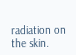radiation on the skin.